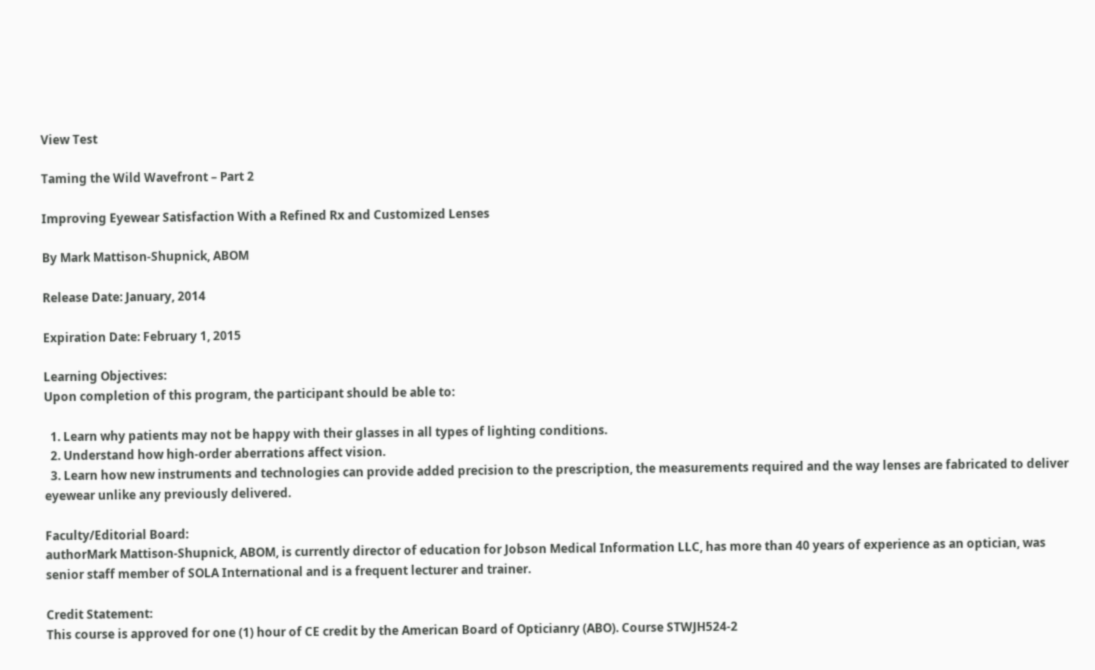View Test

Taming the Wild Wavefront – Part 2

Improving Eyewear Satisfaction With a Refined Rx and Customized Lenses

By Mark Mattison-Shupnick, ABOM

Release Date: January, 2014

Expiration Date: February 1, 2015

Learning Objectives:
Upon completion of this program, the participant should be able to:

  1. Learn why patients may not be happy with their glasses in all types of lighting conditions.
  2. Understand how high-order aberrations affect vision.
  3. Learn how new instruments and technologies can provide added precision to the prescription, the measurements required and the way lenses are fabricated to deliver eyewear unlike any previously delivered.

Faculty/Editorial Board:
authorMark Mattison-Shupnick, ABOM, is currently director of education for Jobson Medical Information LLC, has more than 40 years of experience as an optician, was senior staff member of SOLA International and is a frequent lecturer and trainer.

Credit Statement:
This course is approved for one (1) hour of CE credit by the American Board of Opticianry (ABO). Course STWJH524-2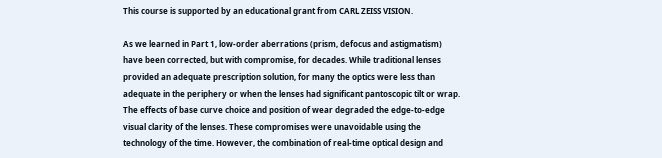This course is supported by an educational grant from CARL ZEISS VISION.

As we learned in Part 1, low-order aberrations (prism, defocus and astigmatism) have been corrected, but with compromise, for decades. While traditional lenses provided an adequate prescription solution, for many the optics were less than adequate in the periphery or when the lenses had significant pantoscopic tilt or wrap. The effects of base curve choice and position of wear degraded the edge-to-edge visual clarity of the lenses. These compromises were unavoidable using the technology of the time. However, the combination of real-time optical design and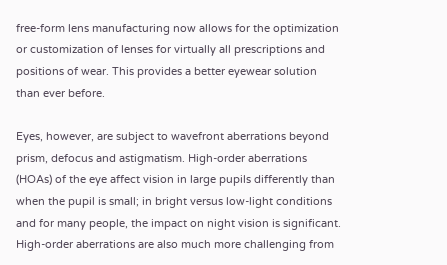free-form lens manufacturing now allows for the optimization or customization of lenses for virtually all prescriptions and positions of wear. This provides a better eyewear solution than ever before.

Eyes, however, are subject to wavefront aberrations beyond prism, defocus and astigmatism. High-order aberrations (HOAs) of the eye affect vision in large pupils differently than when the pupil is small; in bright versus low-light conditions and for many people, the impact on night vision is significant. High-order aberrations are also much more challenging from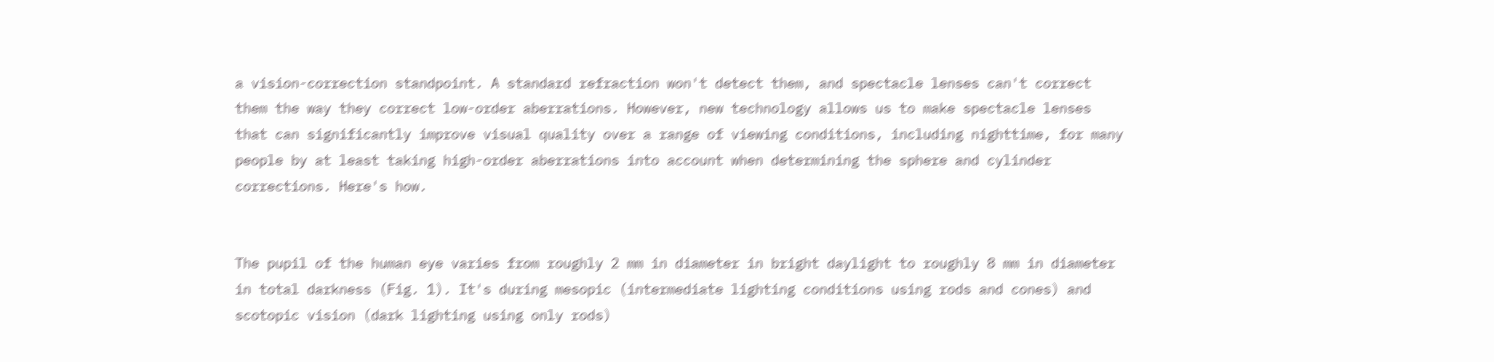a vision-correction standpoint. A standard refraction won't detect them, and spectacle lenses can't correct them the way they correct low-order aberrations. However, new technology allows us to make spectacle lenses that can significantly improve visual quality over a range of viewing conditions, including nighttime, for many people by at least taking high-order aberrations into account when determining the sphere and cylinder corrections. Here's how.


The pupil of the human eye varies from roughly 2 mm in diameter in bright daylight to roughly 8 mm in diameter in total darkness (Fig. 1). It's during mesopic (intermediate lighting conditions using rods and cones) and scotopic vision (dark lighting using only rods)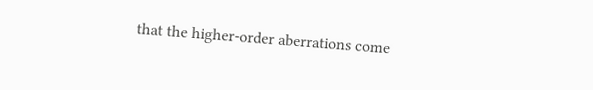that the higher-order aberrations come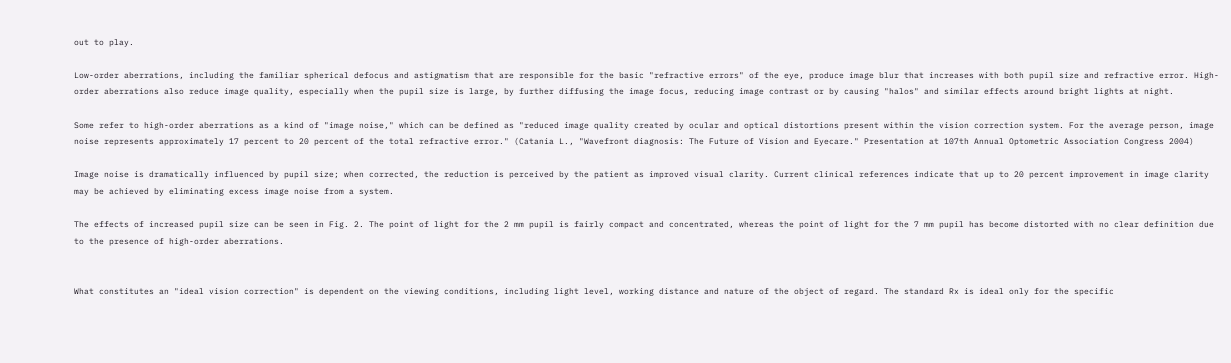out to play.

Low-order aberrations, including the familiar spherical defocus and astigmatism that are responsible for the basic "refractive errors" of the eye, produce image blur that increases with both pupil size and refractive error. High-order aberrations also reduce image quality, especially when the pupil size is large, by further diffusing the image focus, reducing image contrast or by causing "halos" and similar effects around bright lights at night.

Some refer to high-order aberrations as a kind of "image noise," which can be defined as "reduced image quality created by ocular and optical distortions present within the vision correction system. For the average person, image noise represents approximately 17 percent to 20 percent of the total refractive error." (Catania L., "Wavefront diagnosis: The Future of Vision and Eyecare." Presentation at 107th Annual Optometric Association Congress 2004)

Image noise is dramatically influenced by pupil size; when corrected, the reduction is perceived by the patient as improved visual clarity. Current clinical references indicate that up to 20 percent improvement in image clarity may be achieved by eliminating excess image noise from a system.

The effects of increased pupil size can be seen in Fig. 2. The point of light for the 2 mm pupil is fairly compact and concentrated, whereas the point of light for the 7 mm pupil has become distorted with no clear definition due to the presence of high-order aberrations.


What constitutes an "ideal vision correction" is dependent on the viewing conditions, including light level, working distance and nature of the object of regard. The standard Rx is ideal only for the specific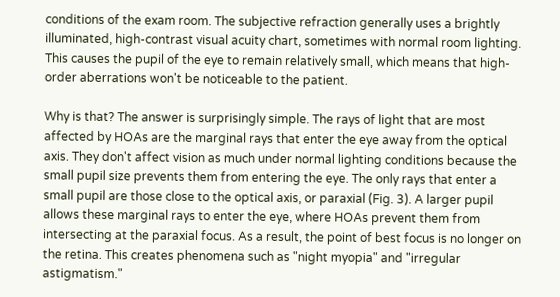conditions of the exam room. The subjective refraction generally uses a brightly illuminated, high-contrast visual acuity chart, sometimes with normal room lighting. This causes the pupil of the eye to remain relatively small, which means that high-order aberrations won't be noticeable to the patient.

Why is that? The answer is surprisingly simple. The rays of light that are most affected by HOAs are the marginal rays that enter the eye away from the optical axis. They don't affect vision as much under normal lighting conditions because the small pupil size prevents them from entering the eye. The only rays that enter a small pupil are those close to the optical axis, or paraxial (Fig. 3). A larger pupil allows these marginal rays to enter the eye, where HOAs prevent them from intersecting at the paraxial focus. As a result, the point of best focus is no longer on the retina. This creates phenomena such as "night myopia" and "irregular astigmatism."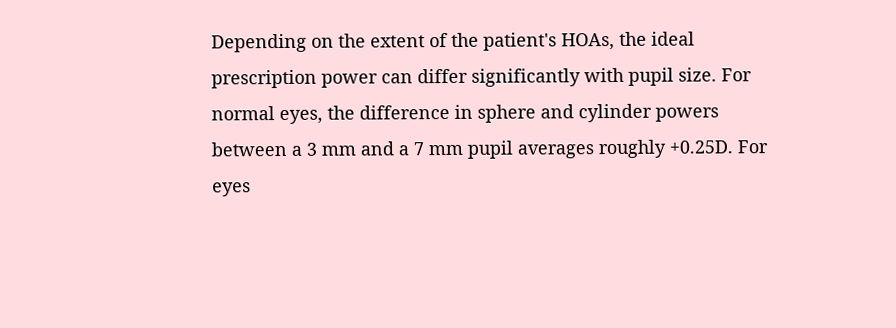Depending on the extent of the patient's HOAs, the ideal prescription power can differ significantly with pupil size. For normal eyes, the difference in sphere and cylinder powers between a 3 mm and a 7 mm pupil averages roughly +0.25D. For eyes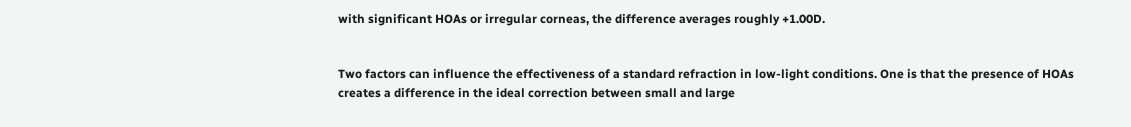with significant HOAs or irregular corneas, the difference averages roughly +1.00D.


Two factors can influence the effectiveness of a standard refraction in low-light conditions. One is that the presence of HOAs creates a difference in the ideal correction between small and large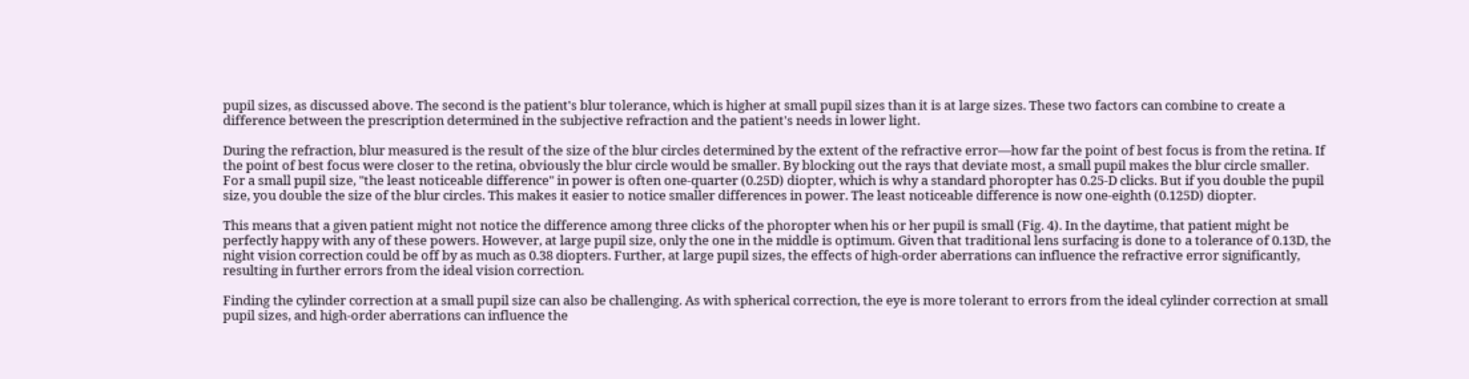pupil sizes, as discussed above. The second is the patient's blur tolerance, which is higher at small pupil sizes than it is at large sizes. These two factors can combine to create a difference between the prescription determined in the subjective refraction and the patient's needs in lower light.

During the refraction, blur measured is the result of the size of the blur circles determined by the extent of the refractive error—how far the point of best focus is from the retina. If the point of best focus were closer to the retina, obviously the blur circle would be smaller. By blocking out the rays that deviate most, a small pupil makes the blur circle smaller. For a small pupil size, "the least noticeable difference" in power is often one-quarter (0.25D) diopter, which is why a standard phoropter has 0.25-D clicks. But if you double the pupil size, you double the size of the blur circles. This makes it easier to notice smaller differences in power. The least noticeable difference is now one-eighth (0.125D) diopter.

This means that a given patient might not notice the difference among three clicks of the phoropter when his or her pupil is small (Fig. 4). In the daytime, that patient might be perfectly happy with any of these powers. However, at large pupil size, only the one in the middle is optimum. Given that traditional lens surfacing is done to a tolerance of 0.13D, the night vision correction could be off by as much as 0.38 diopters. Further, at large pupil sizes, the effects of high-order aberrations can influence the refractive error significantly, resulting in further errors from the ideal vision correction.

Finding the cylinder correction at a small pupil size can also be challenging. As with spherical correction, the eye is more tolerant to errors from the ideal cylinder correction at small pupil sizes, and high-order aberrations can influence the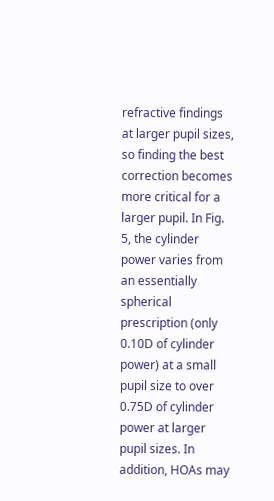refractive findings at larger pupil sizes, so finding the best correction becomes more critical for a larger pupil. In Fig. 5, the cylinder power varies from an essentially spherical prescription (only 0.10D of cylinder power) at a small pupil size to over 0.75D of cylinder power at larger pupil sizes. In addition, HOAs may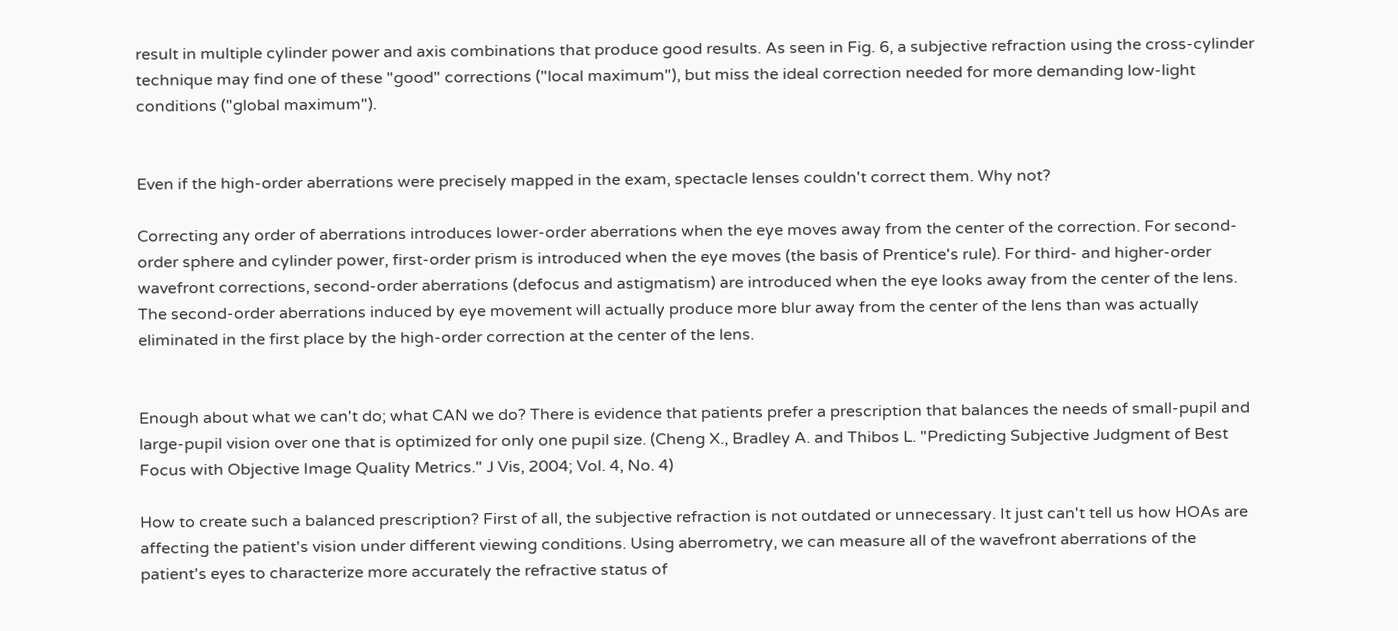result in multiple cylinder power and axis combinations that produce good results. As seen in Fig. 6, a subjective refraction using the cross-cylinder technique may find one of these "good" corrections ("local maximum"), but miss the ideal correction needed for more demanding low-light conditions ("global maximum").


Even if the high-order aberrations were precisely mapped in the exam, spectacle lenses couldn't correct them. Why not?

Correcting any order of aberrations introduces lower-order aberrations when the eye moves away from the center of the correction. For second-order sphere and cylinder power, first-order prism is introduced when the eye moves (the basis of Prentice's rule). For third- and higher-order wavefront corrections, second-order aberrations (defocus and astigmatism) are introduced when the eye looks away from the center of the lens. The second-order aberrations induced by eye movement will actually produce more blur away from the center of the lens than was actually eliminated in the first place by the high-order correction at the center of the lens.


Enough about what we can't do; what CAN we do? There is evidence that patients prefer a prescription that balances the needs of small-pupil and large-pupil vision over one that is optimized for only one pupil size. (Cheng X., Bradley A. and Thibos L. "Predicting Subjective Judgment of Best Focus with Objective Image Quality Metrics." J Vis, 2004; Vol. 4, No. 4)

How to create such a balanced prescription? First of all, the subjective refraction is not outdated or unnecessary. It just can't tell us how HOAs are affecting the patient's vision under different viewing conditions. Using aberrometry, we can measure all of the wavefront aberrations of the patient's eyes to characterize more accurately the refractive status of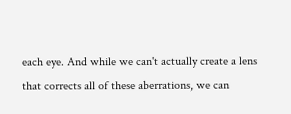each eye. And while we can't actually create a lens that corrects all of these aberrations, we can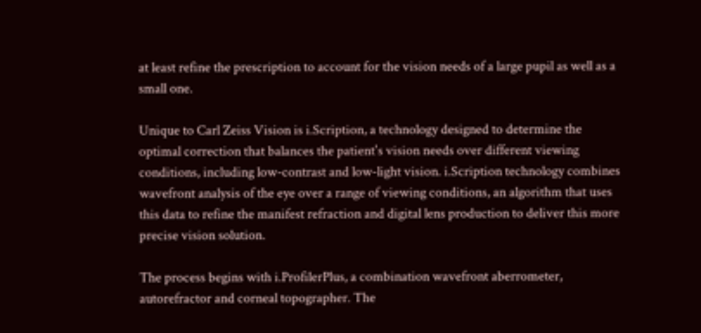at least refine the prescription to account for the vision needs of a large pupil as well as a small one.

Unique to Carl Zeiss Vision is i.Scription, a technology designed to determine the optimal correction that balances the patient's vision needs over different viewing conditions, including low-contrast and low-light vision. i.Scription technology combines wavefront analysis of the eye over a range of viewing conditions, an algorithm that uses this data to refine the manifest refraction and digital lens production to deliver this more precise vision solution.

The process begins with i.ProfilerPlus, a combination wavefront aberrometer, autorefractor and corneal topographer. The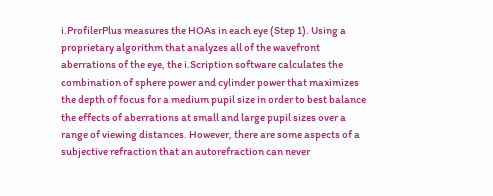i.ProfilerPlus measures the HOAs in each eye (Step 1). Using a proprietary algorithm that analyzes all of the wavefront aberrations of the eye, the i.Scription software calculates the combination of sphere power and cylinder power that maximizes the depth of focus for a medium pupil size in order to best balance the effects of aberrations at small and large pupil sizes over a range of viewing distances. However, there are some aspects of a subjective refraction that an autorefraction can never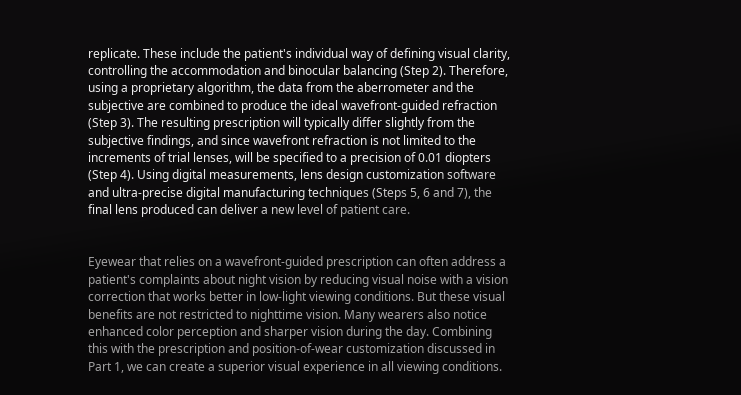replicate. These include the patient's individual way of defining visual clarity, controlling the accommodation and binocular balancing (Step 2). Therefore, using a proprietary algorithm, the data from the aberrometer and the subjective are combined to produce the ideal wavefront-guided refraction (Step 3). The resulting prescription will typically differ slightly from the subjective findings, and since wavefront refraction is not limited to the increments of trial lenses, will be specified to a precision of 0.01 diopters (Step 4). Using digital measurements, lens design customization software and ultra-precise digital manufacturing techniques (Steps 5, 6 and 7), the final lens produced can deliver a new level of patient care.


Eyewear that relies on a wavefront-guided prescription can often address a patient's complaints about night vision by reducing visual noise with a vision correction that works better in low-light viewing conditions. But these visual benefits are not restricted to nighttime vision. Many wearers also notice enhanced color perception and sharper vision during the day. Combining this with the prescription and position-of-wear customization discussed in Part 1, we can create a superior visual experience in all viewing conditions.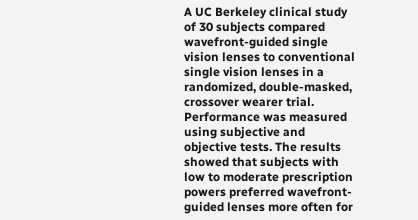A UC Berkeley clinical study of 30 subjects compared wavefront-guided single vision lenses to conventional single vision lenses in a randomized, double-masked, crossover wearer trial. Performance was measured using subjective and objective tests. The results showed that subjects with low to moderate prescription powers preferred wavefront-guided lenses more often for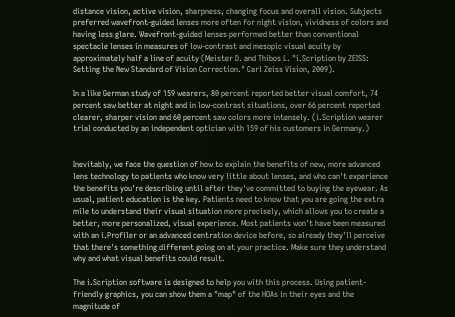distance vision, active vision, sharpness, changing focus and overall vision. Subjects preferred wavefront-guided lenses more often for night vision, vividness of colors and having less glare. Wavefront-guided lenses performed better than conventional spectacle lenses in measures of low-contrast and mesopic visual acuity by approximately half a line of acuity (Meister D. and Thibos L. "i.Scription by ZEISS: Setting the New Standard of Vision Correction." Carl Zeiss Vision, 2009).

In a like German study of 159 wearers, 80 percent reported better visual comfort, 74 percent saw better at night and in low-contrast situations, over 66 percent reported clearer, sharper vision and 60 percent saw colors more intensely. (i.Scription wearer trial conducted by an independent optician with 159 of his customers in Germany.)


Inevitably, we face the question of how to explain the benefits of new, more advanced lens technology to patients who know very little about lenses, and who can't experience the benefits you're describing until after they've committed to buying the eyewear. As usual, patient education is the key. Patients need to know that you are going the extra mile to understand their visual situation more precisely, which allows you to create a better, more personalized, visual experience. Most patients won't have been measured with an i.Profiler or an advanced centration device before, so already they'll perceive that there's something different going on at your practice. Make sure they understand why and what visual benefits could result.

The i.Scription software is designed to help you with this process. Using patient-friendly graphics, you can show them a "map" of the HOAs in their eyes and the magnitude of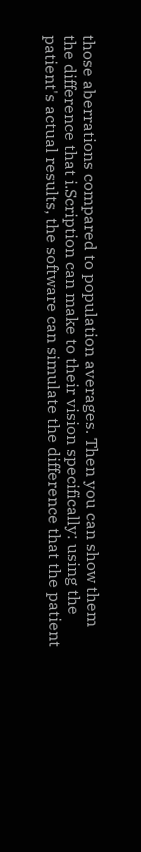those aberrations compared to population averages. Then you can show them the difference that i.Scription can make to their vision specifically: using the patient's actual results, the software can simulate the difference that the patient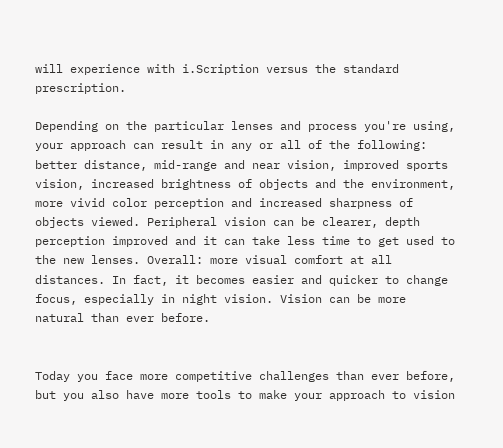will experience with i.Scription versus the standard prescription.

Depending on the particular lenses and process you're using, your approach can result in any or all of the following: better distance, mid-range and near vision, improved sports vision, increased brightness of objects and the environment, more vivid color perception and increased sharpness of objects viewed. Peripheral vision can be clearer, depth perception improved and it can take less time to get used to the new lenses. Overall: more visual comfort at all distances. In fact, it becomes easier and quicker to change focus, especially in night vision. Vision can be more natural than ever before.


Today you face more competitive challenges than ever before, but you also have more tools to make your approach to vision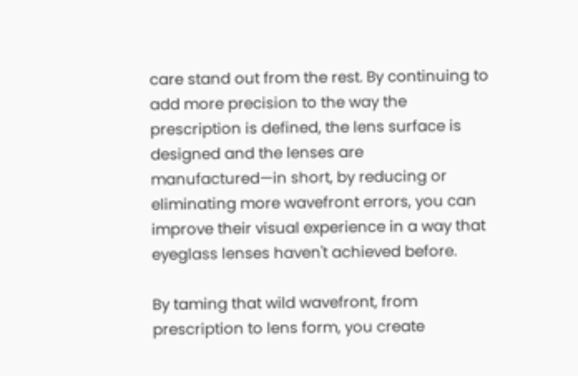care stand out from the rest. By continuing to add more precision to the way the prescription is defined, the lens surface is designed and the lenses are manufactured—in short, by reducing or eliminating more wavefront errors, you can improve their visual experience in a way that eyeglass lenses haven't achieved before.

By taming that wild wavefront, from prescription to lens form, you create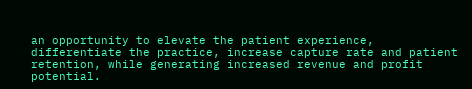an opportunity to elevate the patient experience, differentiate the practice, increase capture rate and patient retention, while generating increased revenue and profit potential.